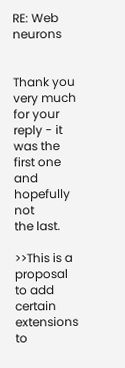RE: Web neurons


Thank you very much for your reply - it was the first one and hopefully not
the last.

>>This is a proposal to add certain extensions to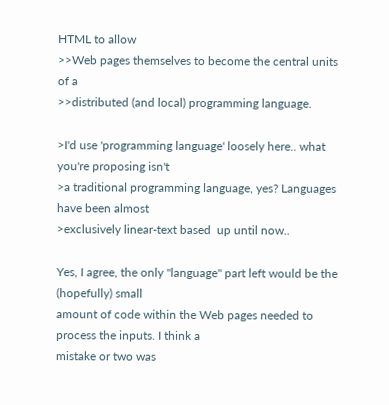HTML to allow
>>Web pages themselves to become the central units  of a
>>distributed (and local) programming language.

>I'd use 'programming language' loosely here.. what you're proposing isn't
>a traditional programming language, yes? Languages have been almost
>exclusively linear-text based  up until now..

Yes, I agree, the only "language" part left would be the (hopefully) small
amount of code within the Web pages needed to process the inputs. I think a
mistake or two was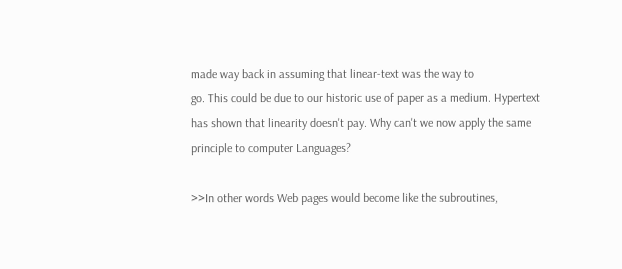made way back in assuming that linear-text was the way to
go. This could be due to our historic use of paper as a medium. Hypertext
has shown that linearity doesn't pay. Why can't we now apply the same
principle to computer Languages?

>>In other words Web pages would become like the subroutines,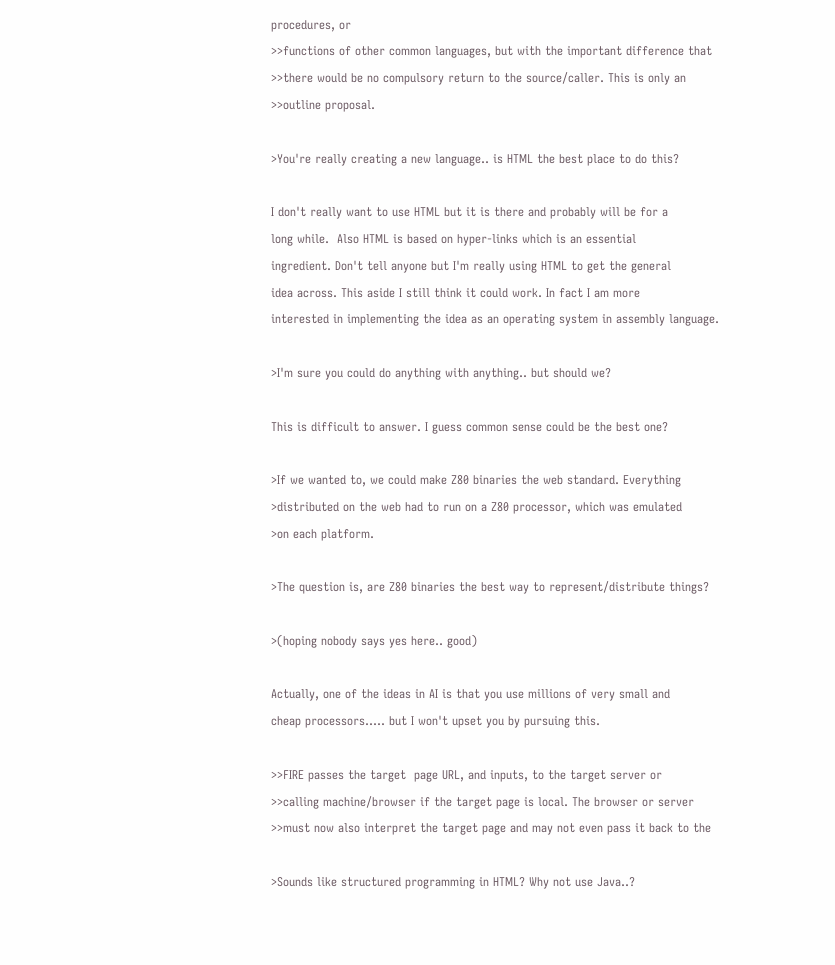procedures, or
>>functions of other common languages, but with the important difference that
>>there would be no compulsory return to the source/caller. This is only an
>>outline proposal.

>You're really creating a new language.. is HTML the best place to do this?

I don't really want to use HTML but it is there and probably will be for a
long while.  Also HTML is based on hyper-links which is an essential
ingredient. Don't tell anyone but I'm really using HTML to get the general
idea across. This aside I still think it could work. In fact I am more
interested in implementing the idea as an operating system in assembly language.

>I'm sure you could do anything with anything.. but should we?

This is difficult to answer. I guess common sense could be the best one?

>If we wanted to, we could make Z80 binaries the web standard. Everything
>distributed on the web had to run on a Z80 processor, which was emulated
>on each platform.

>The question is, are Z80 binaries the best way to represent/distribute things?

>(hoping nobody says yes here.. good)

Actually, one of the ideas in AI is that you use millions of very small and
cheap processors..... but I won't upset you by pursuing this.

>>FIRE passes the target  page URL, and inputs, to the target server or
>>calling machine/browser if the target page is local. The browser or server
>>must now also interpret the target page and may not even pass it back to the

>Sounds like structured programming in HTML? Why not use Java..?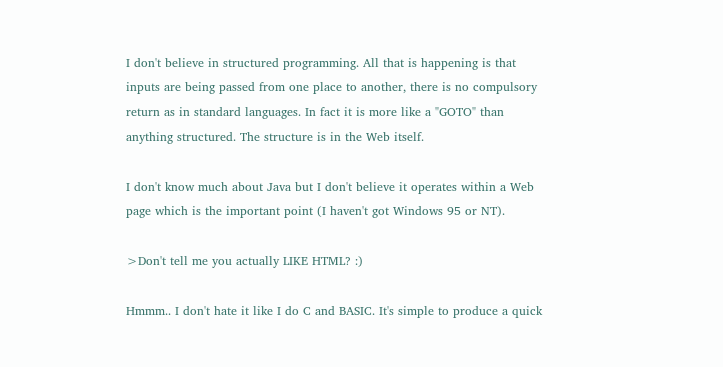I don't believe in structured programming. All that is happening is that
inputs are being passed from one place to another, there is no compulsory
return as in standard languages. In fact it is more like a "GOTO" than
anything structured. The structure is in the Web itself.

I don't know much about Java but I don't believe it operates within a Web
page which is the important point (I haven't got Windows 95 or NT).

>Don't tell me you actually LIKE HTML? :)

Hmmm.. I don't hate it like I do C and BASIC. It's simple to produce a quick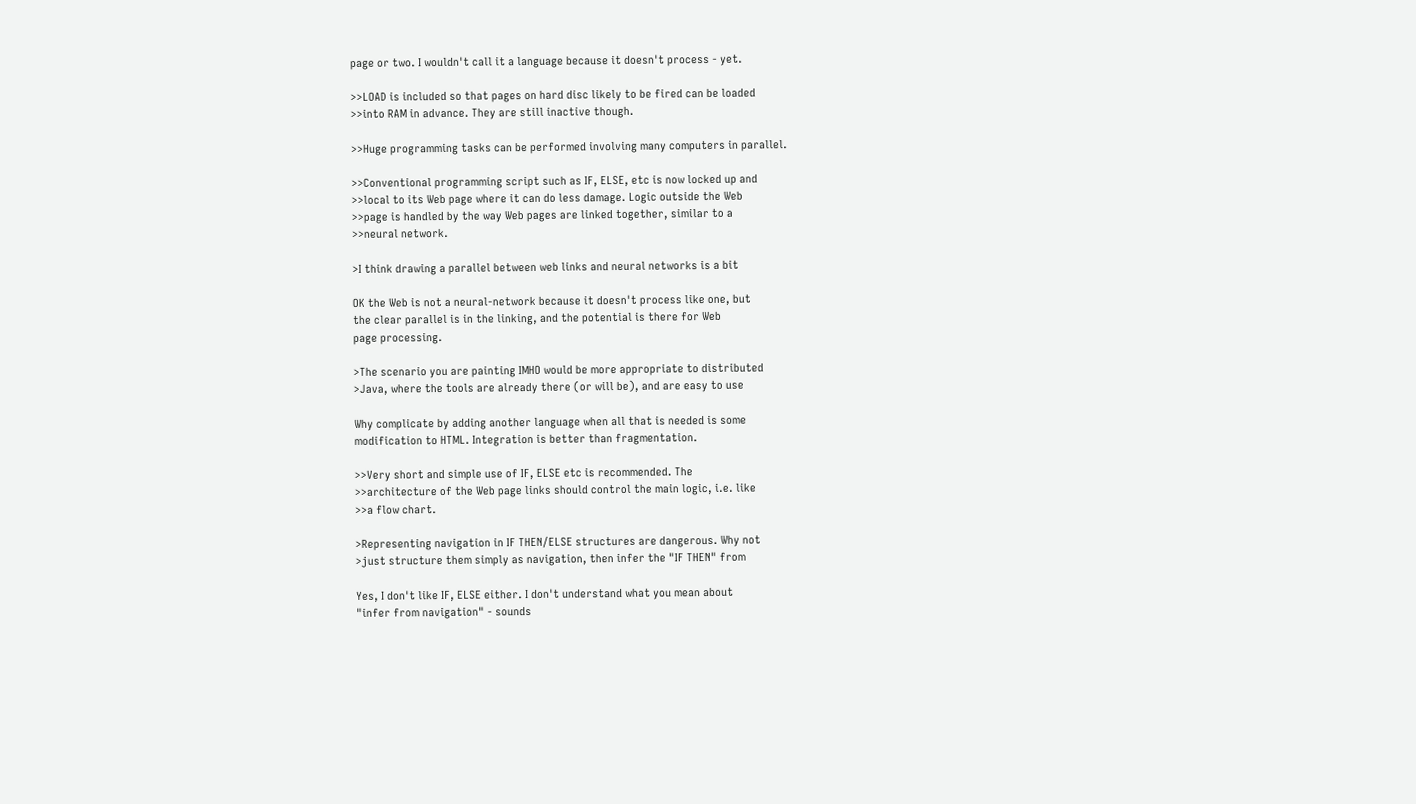page or two. I wouldn't call it a language because it doesn't process - yet.

>>LOAD is included so that pages on hard disc likely to be fired can be loaded
>>into RAM in advance. They are still inactive though.

>>Huge programming tasks can be performed involving many computers in parallel.

>>Conventional programming script such as IF, ELSE, etc is now locked up and
>>local to its Web page where it can do less damage. Logic outside the Web
>>page is handled by the way Web pages are linked together, similar to a
>>neural network.

>I think drawing a parallel between web links and neural networks is a bit

OK the Web is not a neural-network because it doesn't process like one, but
the clear parallel is in the linking, and the potential is there for Web
page processing.

>The scenario you are painting IMHO would be more appropriate to distributed
>Java, where the tools are already there (or will be), and are easy to use

Why complicate by adding another language when all that is needed is some
modification to HTML. Integration is better than fragmentation.

>>Very short and simple use of IF, ELSE etc is recommended. The
>>architecture of the Web page links should control the main logic, i.e. like
>>a flow chart.

>Representing navigation in IF THEN/ELSE structures are dangerous. Why not
>just structure them simply as navigation, then infer the "IF THEN" from

Yes, I don't like IF, ELSE either. I don't understand what you mean about
"infer from navigation" - sounds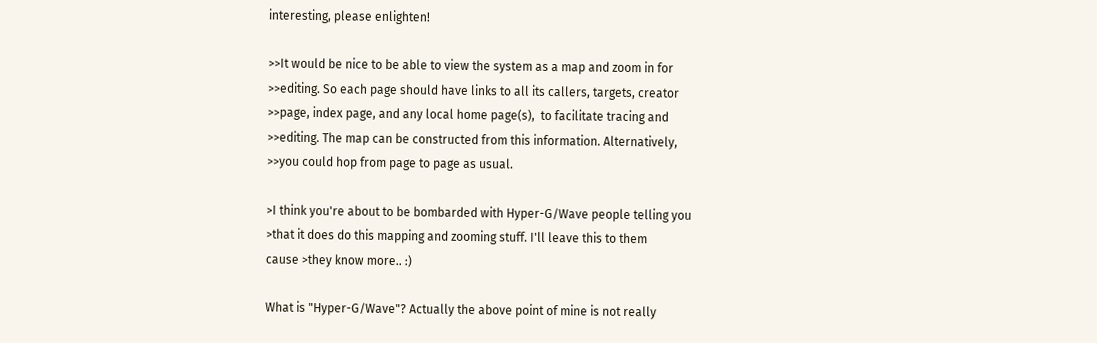interesting, please enlighten!

>>It would be nice to be able to view the system as a map and zoom in for
>>editing. So each page should have links to all its callers, targets, creator
>>page, index page, and any local home page(s),  to facilitate tracing and
>>editing. The map can be constructed from this information. Alternatively,
>>you could hop from page to page as usual.

>I think you're about to be bombarded with Hyper-G/Wave people telling you
>that it does do this mapping and zooming stuff. I'll leave this to them
cause >they know more.. :)

What is "Hyper-G/Wave"? Actually the above point of mine is not really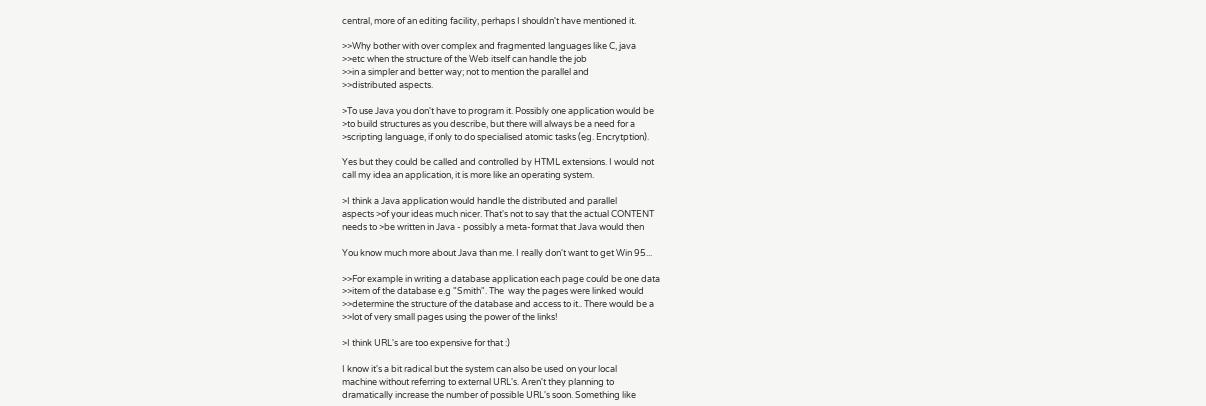central, more of an editing facility, perhaps I shouldn't have mentioned it.

>>Why bother with over complex and fragmented languages like C, java
>>etc when the structure of the Web itself can handle the job
>>in a simpler and better way; not to mention the parallel and
>>distributed aspects.

>To use Java you don't have to program it. Possibly one application would be
>to build structures as you describe, but there will always be a need for a
>scripting language, if only to do specialised atomic tasks (eg. Encrytption).

Yes but they could be called and controlled by HTML extensions. I would not
call my idea an application, it is more like an operating system.

>I think a Java application would handle the distributed and parallel
aspects >of your ideas much nicer. That's not to say that the actual CONTENT
needs to >be written in Java - possibly a meta-format that Java would then

You know much more about Java than me. I really don't want to get Win 95...

>>For example in writing a database application each page could be one data
>>item of the database e.g "Smith". The  way the pages were linked would
>>determine the structure of the database and access to it.. There would be a
>>lot of very small pages using the power of the links!

>I think URL's are too expensive for that :)

I know it's a bit radical but the system can also be used on your local
machine without referring to external URL's. Aren't they planning to
dramatically increase the number of possible URL's soon. Something like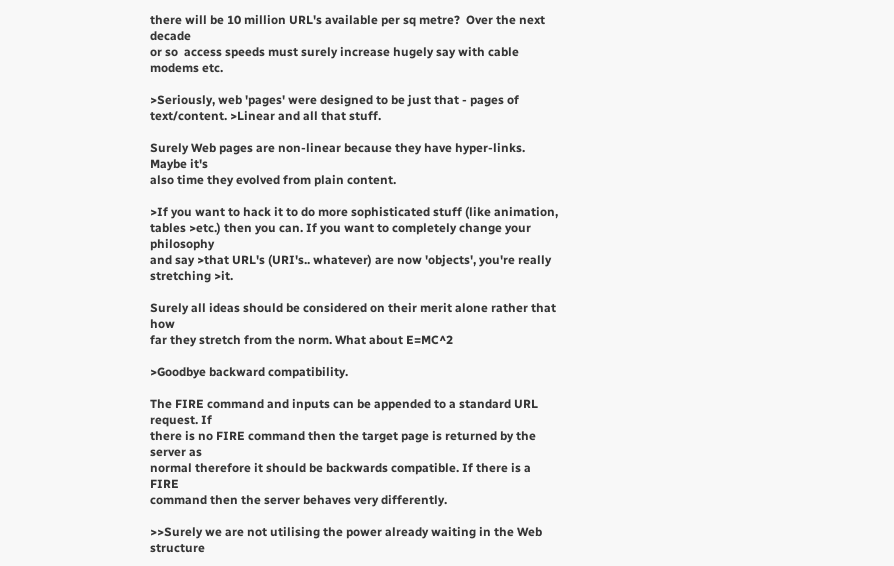there will be 10 million URL's available per sq metre?  Over the next decade
or so  access speeds must surely increase hugely say with cable modems etc.

>Seriously, web 'pages' were designed to be just that - pages of
text/content. >Linear and all that stuff.

Surely Web pages are non-linear because they have hyper-links. Maybe it's
also time they evolved from plain content.

>If you want to hack it to do more sophisticated stuff (like animation,
tables >etc.) then you can. If you want to completely change your philosophy
and say >that URL's (URI's.. whatever) are now 'objects', you're really
stretching >it.

Surely all ideas should be considered on their merit alone rather that how
far they stretch from the norm. What about E=MC^2

>Goodbye backward compatibility.

The FIRE command and inputs can be appended to a standard URL request. If
there is no FIRE command then the target page is returned by the server as
normal therefore it should be backwards compatible. If there is a FIRE
command then the server behaves very differently.

>>Surely we are not utilising the power already waiting in the Web structure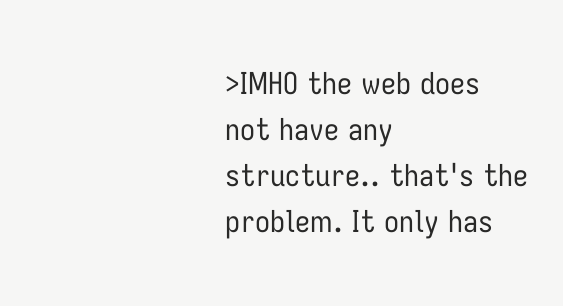>IMHO the web does not have any structure.. that's the problem. It only has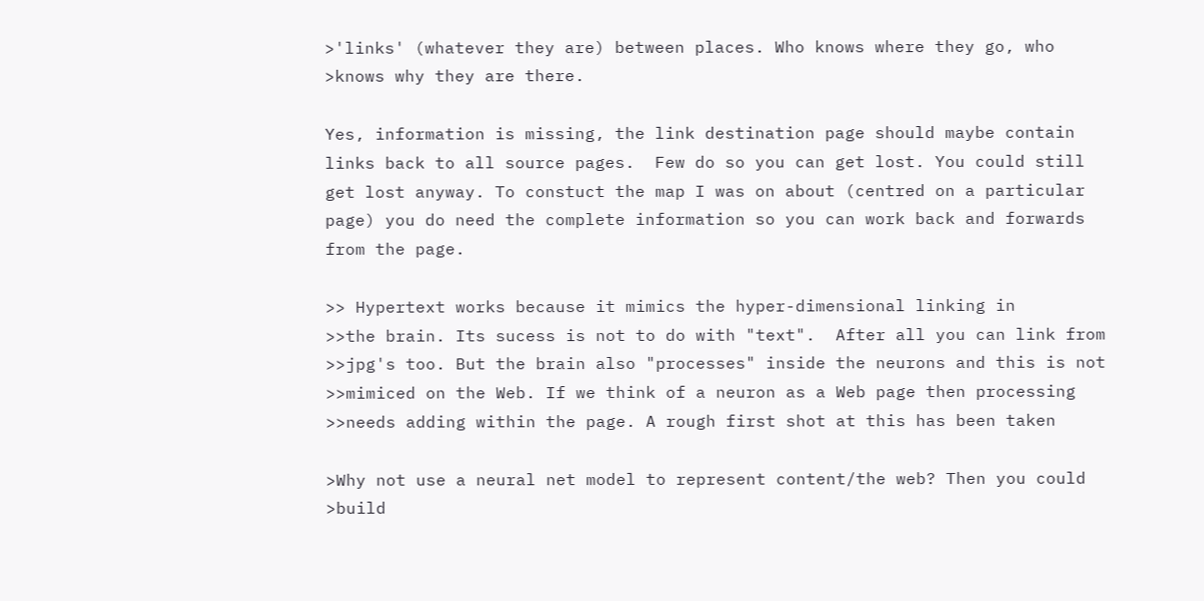>'links' (whatever they are) between places. Who knows where they go, who
>knows why they are there.

Yes, information is missing, the link destination page should maybe contain
links back to all source pages.  Few do so you can get lost. You could still
get lost anyway. To constuct the map I was on about (centred on a particular
page) you do need the complete information so you can work back and forwards
from the page.

>> Hypertext works because it mimics the hyper-dimensional linking in
>>the brain. Its sucess is not to do with "text".  After all you can link from
>>jpg's too. But the brain also "processes" inside the neurons and this is not
>>mimiced on the Web. If we think of a neuron as a Web page then processing
>>needs adding within the page. A rough first shot at this has been taken

>Why not use a neural net model to represent content/the web? Then you could
>build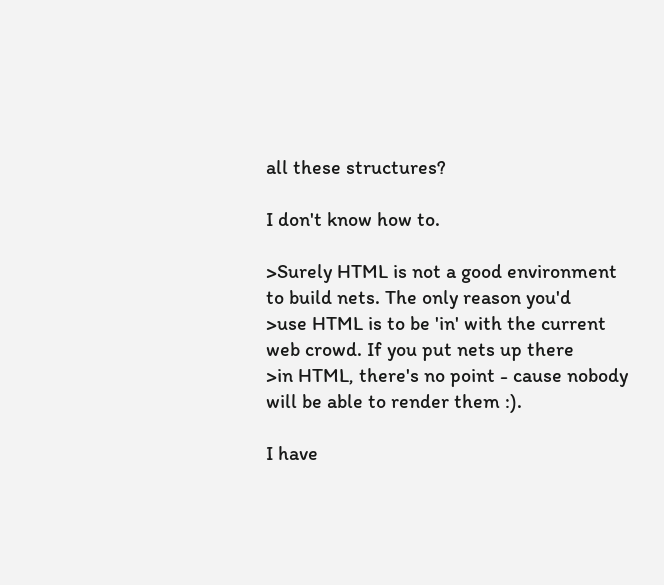all these structures?

I don't know how to.

>Surely HTML is not a good environment to build nets. The only reason you'd
>use HTML is to be 'in' with the current web crowd. If you put nets up there
>in HTML, there's no point - cause nobody will be able to render them :).

I have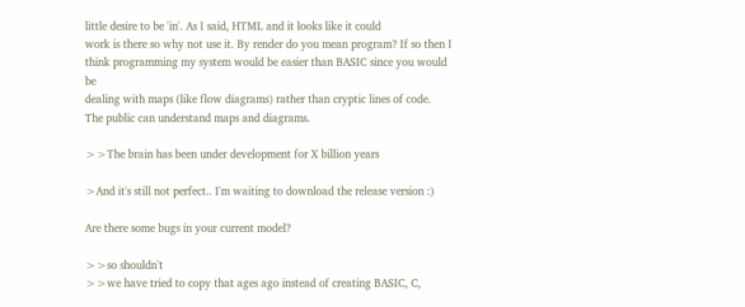little desire to be 'in'. As I said, HTML and it looks like it could
work is there so why not use it. By render do you mean program? If so then I
think programming my system would be easier than BASIC since you would be
dealing with maps (like flow diagrams) rather than cryptic lines of code.
The public can understand maps and diagrams.

>>The brain has been under development for X billion years

>And it's still not perfect.. I'm waiting to download the release version :)

Are there some bugs in your current model?

>>so shouldn't
>>we have tried to copy that ages ago instead of creating BASIC, C,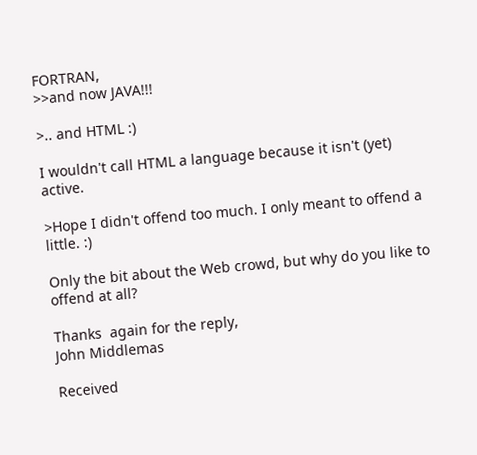FORTRAN,
>>and now JAVA!!!

>.. and HTML :)

I wouldn't call HTML a language because it isn't (yet) active.

>Hope I didn't offend too much. I only meant to offend a little. :)

Only the bit about the Web crowd, but why do you like to offend at all?

Thanks  again for the reply,
John Middlemas

Received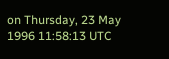on Thursday, 23 May 1996 11:58:13 UTC